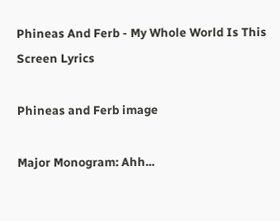Phineas And Ferb - My Whole World Is This Screen Lyrics

Phineas and Ferb image

Major Monogram: Ahh...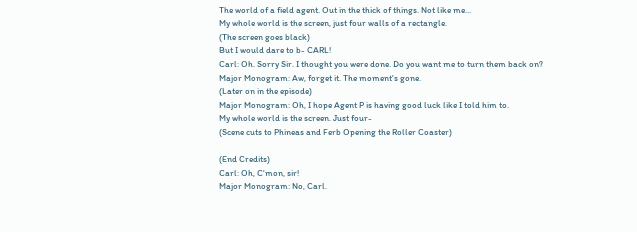The world of a field agent. Out in the thick of things. Not like me...
My whole world is the screen, just four walls of a rectangle.
(The screen goes black)
But I would dare to b- CARL!
Carl: Oh. Sorry Sir. I thought you were done. Do you want me to turn them back on?
Major Monogram: Aw, forget it. The moment's gone.
(Later on in the episode)
Major Monogram: Oh, I hope Agent P is having good luck like I told him to.
My whole world is the screen. Just four-
(Scene cuts to Phineas and Ferb Opening the Roller Coaster)

(End Credits)
Carl: Oh, C'mon, sir!
Major Monogram: No, Carl.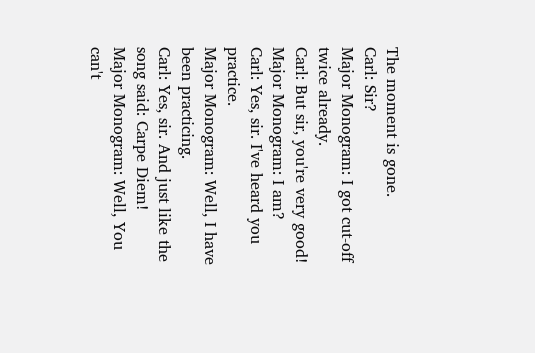The moment is gone.
Carl: Sir?
Major Monogram: I got cut-off twice already.
Carl: But sir, you're very good!
Major Monogram: I am?
Carl: Yes, sir. I've heard you practice.
Major Monogram: Well, I have been practicing.
Carl: Yes, sir. And just like the song said: Carpe Diem!
Major Monogram: Well, You can't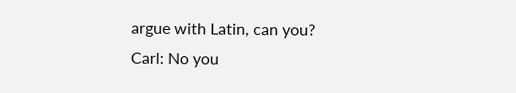argue with Latin, can you?
Carl: No you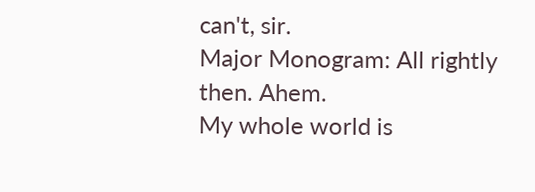can't, sir.
Major Monogram: All rightly then. Ahem.
My whole world is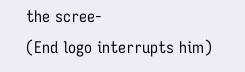the scree-
(End logo interrupts him)